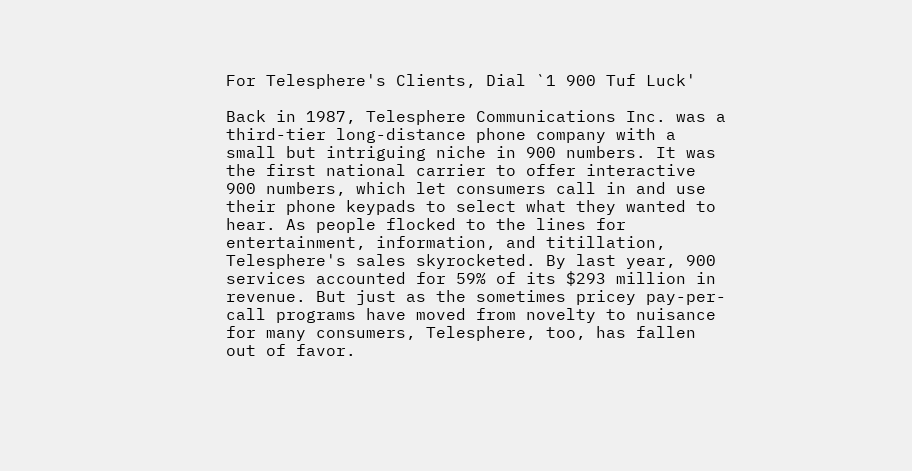For Telesphere's Clients, Dial `1 900 Tuf Luck'

Back in 1987, Telesphere Communications Inc. was a third-tier long-distance phone company with a small but intriguing niche in 900 numbers. It was the first national carrier to offer interactive 900 numbers, which let consumers call in and use their phone keypads to select what they wanted to hear. As people flocked to the lines for entertainment, information, and titillation, Telesphere's sales skyrocketed. By last year, 900 services accounted for 59% of its $293 million in revenue. But just as the sometimes pricey pay-per-call programs have moved from novelty to nuisance for many consumers, Telesphere, too, has fallen out of favor.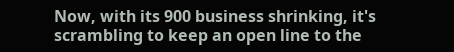Now, with its 900 business shrinking, it's scrambling to keep an open line to the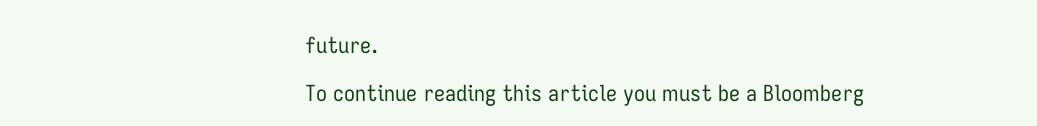future.

To continue reading this article you must be a Bloomberg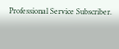Professional Service Subscriber.